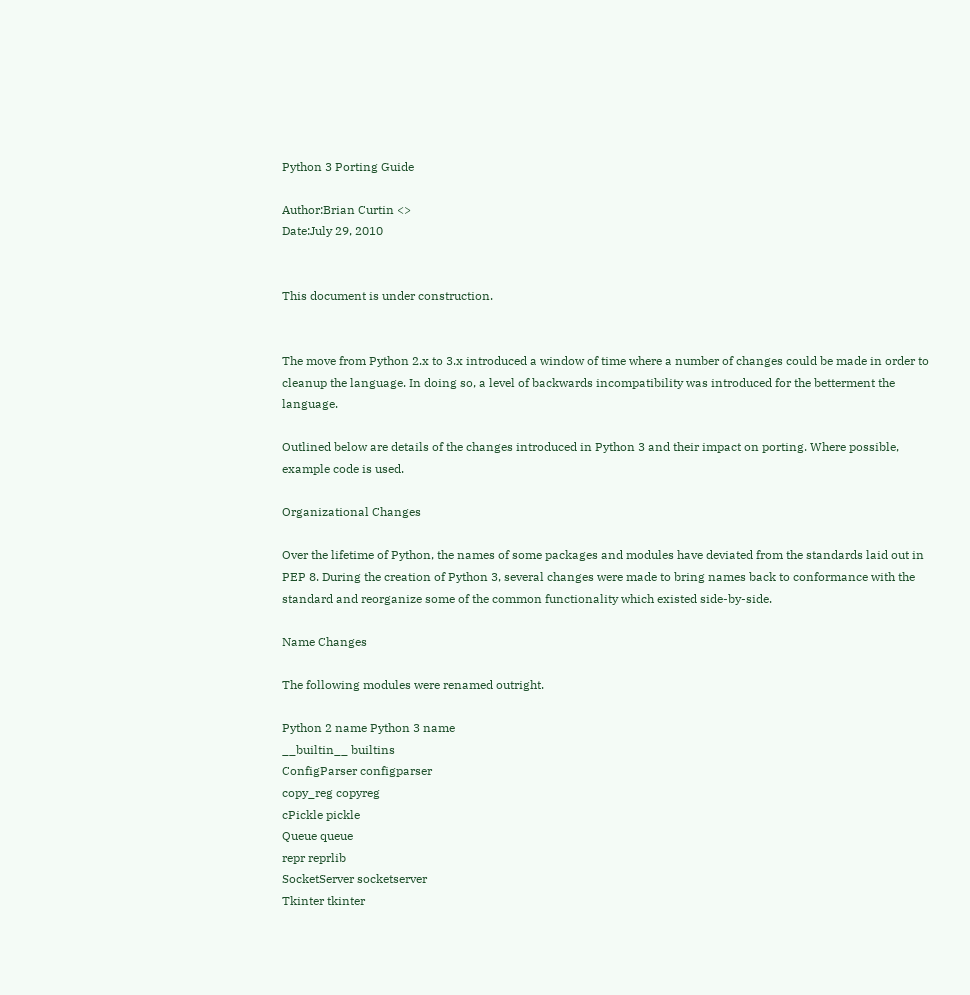Python 3 Porting Guide

Author:Brian Curtin <>
Date:July 29, 2010


This document is under construction.


The move from Python 2.x to 3.x introduced a window of time where a number of changes could be made in order to cleanup the language. In doing so, a level of backwards incompatibility was introduced for the betterment the language.

Outlined below are details of the changes introduced in Python 3 and their impact on porting. Where possible, example code is used.

Organizational Changes

Over the lifetime of Python, the names of some packages and modules have deviated from the standards laid out in PEP 8. During the creation of Python 3, several changes were made to bring names back to conformance with the standard and reorganize some of the common functionality which existed side-by-side.

Name Changes

The following modules were renamed outright.

Python 2 name Python 3 name
__builtin__ builtins
ConfigParser configparser
copy_reg copyreg
cPickle pickle
Queue queue
repr reprlib
SocketServer socketserver
Tkinter tkinter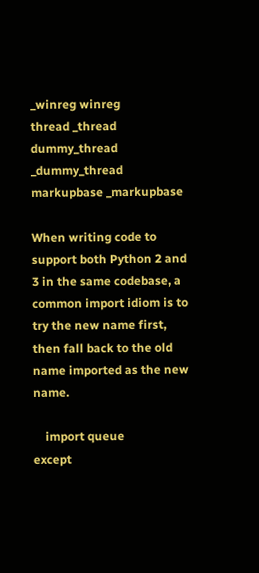_winreg winreg
thread _thread
dummy_thread _dummy_thread
markupbase _markupbase

When writing code to support both Python 2 and 3 in the same codebase, a common import idiom is to try the new name first, then fall back to the old name imported as the new name.

    import queue
except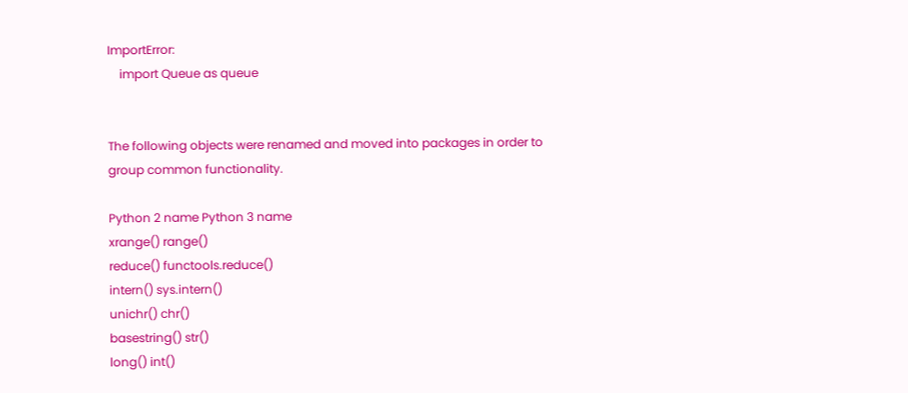ImportError:
    import Queue as queue


The following objects were renamed and moved into packages in order to group common functionality.

Python 2 name Python 3 name
xrange() range()
reduce() functools.reduce()
intern() sys.intern()
unichr() chr()
basestring() str()
long() int()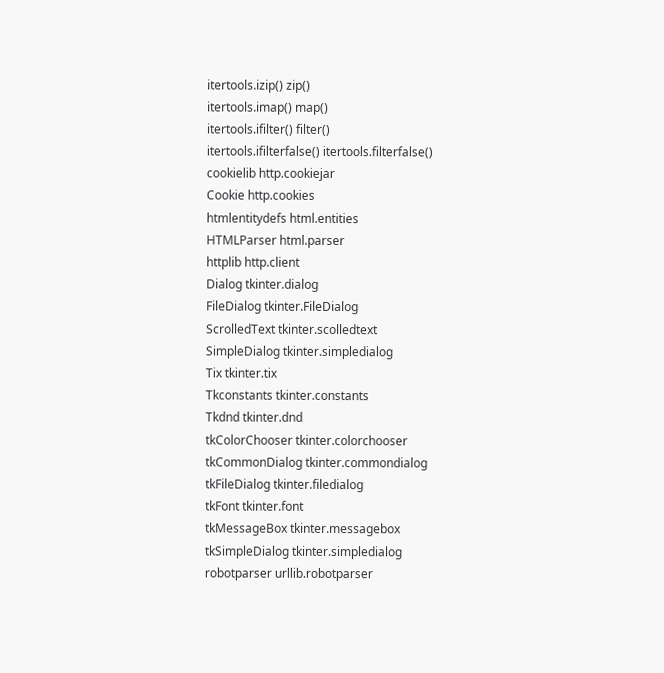itertools.izip() zip()
itertools.imap() map()
itertools.ifilter() filter()
itertools.ifilterfalse() itertools.filterfalse()
cookielib http.cookiejar
Cookie http.cookies
htmlentitydefs html.entities
HTMLParser html.parser
httplib http.client
Dialog tkinter.dialog
FileDialog tkinter.FileDialog
ScrolledText tkinter.scolledtext
SimpleDialog tkinter.simpledialog
Tix tkinter.tix
Tkconstants tkinter.constants
Tkdnd tkinter.dnd
tkColorChooser tkinter.colorchooser
tkCommonDialog tkinter.commondialog
tkFileDialog tkinter.filedialog
tkFont tkinter.font
tkMessageBox tkinter.messagebox
tkSimpleDialog tkinter.simpledialog
robotparser urllib.robotparser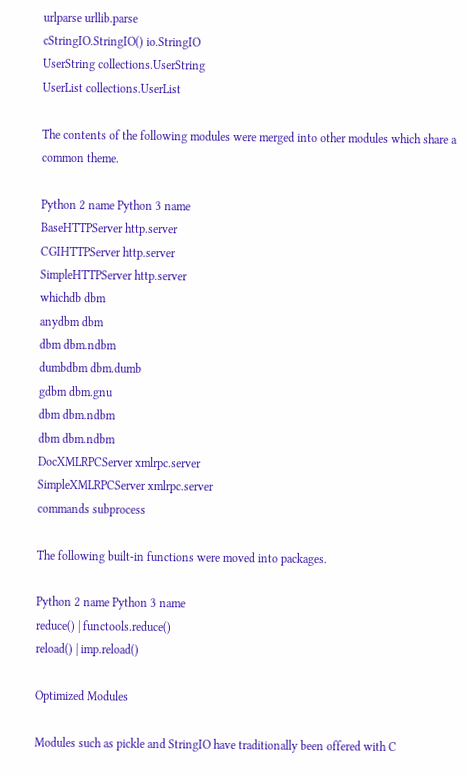urlparse urllib.parse
cStringIO.StringIO() io.StringIO
UserString collections.UserString
UserList collections.UserList

The contents of the following modules were merged into other modules which share a common theme.

Python 2 name Python 3 name
BaseHTTPServer http.server
CGIHTTPServer http.server
SimpleHTTPServer http.server
whichdb dbm
anydbm dbm
dbm dbm.ndbm
dumbdbm dbm.dumb
gdbm dbm.gnu
dbm dbm.ndbm
dbm dbm.ndbm
DocXMLRPCServer xmlrpc.server
SimpleXMLRPCServer xmlrpc.server
commands subprocess

The following built-in functions were moved into packages.

Python 2 name Python 3 name
reduce() | functools.reduce()
reload() | imp.reload()

Optimized Modules

Modules such as pickle and StringIO have traditionally been offered with C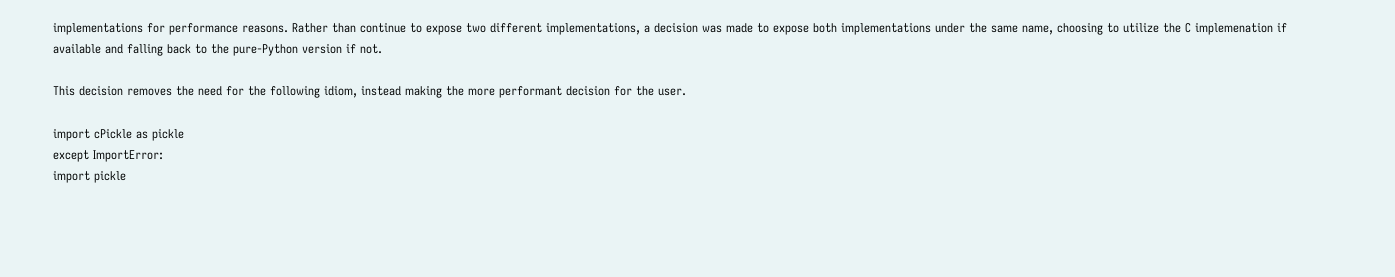implementations for performance reasons. Rather than continue to expose two different implementations, a decision was made to expose both implementations under the same name, choosing to utilize the C implemenation if available and falling back to the pure-Python version if not.

This decision removes the need for the following idiom, instead making the more performant decision for the user.

import cPickle as pickle
except ImportError:
import pickle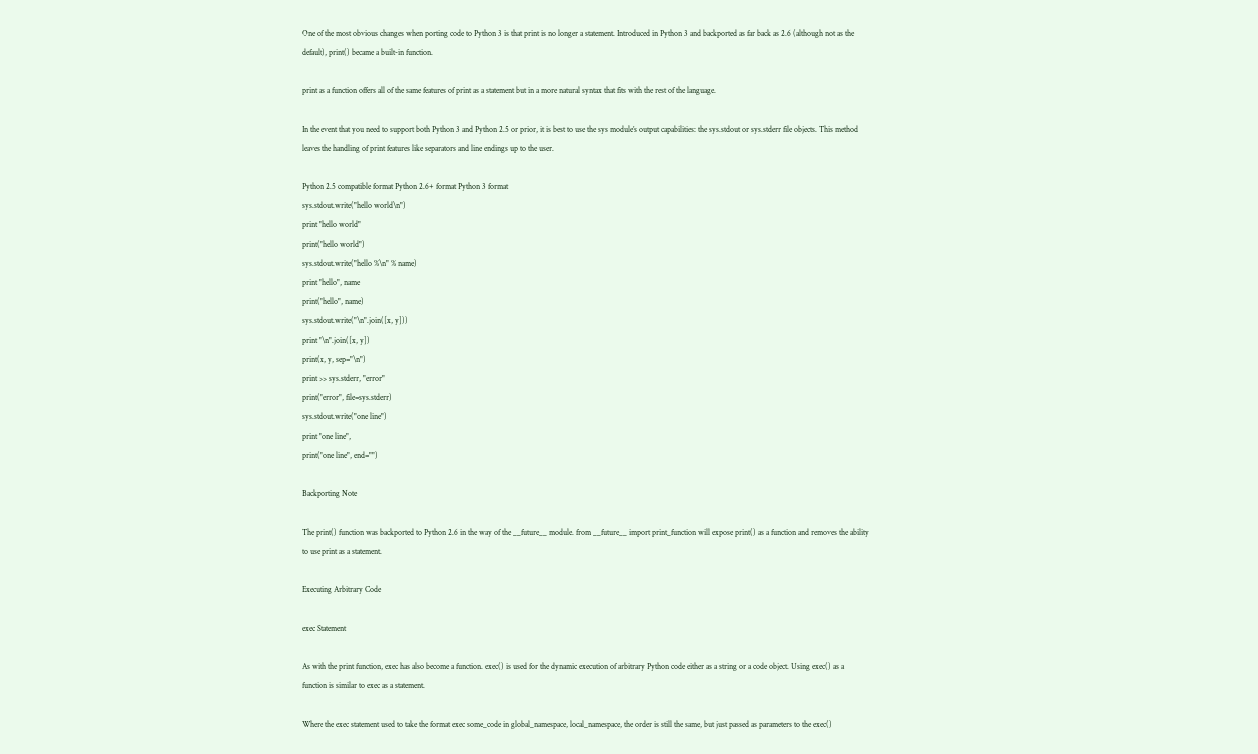One of the most obvious changes when porting code to Python 3 is that print is no longer a statement. Introduced in Python 3 and backported as far back as 2.6 (although not as the default), print() became a built-in function.

print as a function offers all of the same features of print as a statement but in a more natural syntax that fits with the rest of the language.

In the event that you need to support both Python 3 and Python 2.5 or prior, it is best to use the sys module’s output capabilities: the sys.stdout or sys.stderr file objects. This method leaves the handling of print features like separators and line endings up to the user.

Python 2.5 compatible format Python 2.6+ format Python 3 format
sys.stdout.write("hello world\n")
print "hello world"
print("hello world")
sys.stdout.write("hello %\n" % name)
print "hello", name
print("hello", name)
sys.stdout.write("\n".join([x, y]))
print "\n".join([x, y])
print(x, y, sep="\n")
print >> sys.stderr, "error"
print("error", file=sys.stderr)
sys.stdout.write("one line")
print "one line",
print("one line", end="")

Backporting Note

The print() function was backported to Python 2.6 in the way of the __future__ module. from __future__ import print_function will expose print() as a function and removes the ability to use print as a statement.

Executing Arbitrary Code

exec Statement

As with the print function, exec has also become a function. exec() is used for the dynamic execution of arbitrary Python code either as a string or a code object. Using exec() as a function is similar to exec as a statement.

Where the exec statement used to take the format exec some_code in global_namespace, local_namespace, the order is still the same, but just passed as parameters to the exec()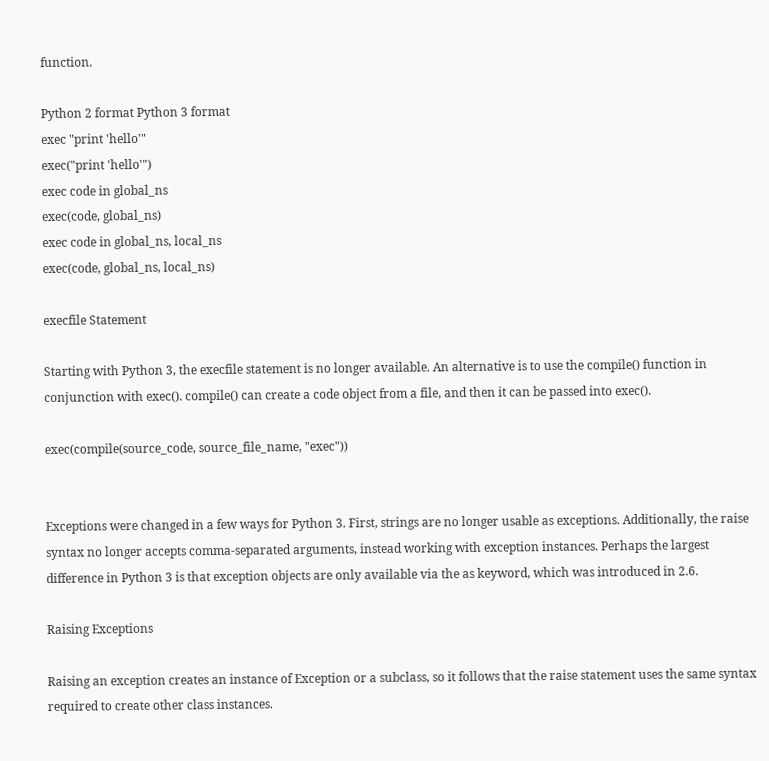function.

Python 2 format Python 3 format
exec "print 'hello'"
exec("print 'hello'")
exec code in global_ns
exec(code, global_ns)
exec code in global_ns, local_ns
exec(code, global_ns, local_ns)

execfile Statement

Starting with Python 3, the execfile statement is no longer available. An alternative is to use the compile() function in conjunction with exec(). compile() can create a code object from a file, and then it can be passed into exec().

exec(compile(source_code, source_file_name, "exec"))


Exceptions were changed in a few ways for Python 3. First, strings are no longer usable as exceptions. Additionally, the raise syntax no longer accepts comma-separated arguments, instead working with exception instances. Perhaps the largest difference in Python 3 is that exception objects are only available via the as keyword, which was introduced in 2.6.

Raising Exceptions

Raising an exception creates an instance of Exception or a subclass, so it follows that the raise statement uses the same syntax required to create other class instances.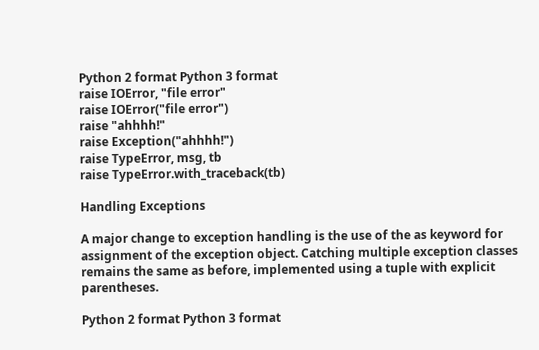Python 2 format Python 3 format
raise IOError, "file error"
raise IOError("file error")
raise "ahhhh!"
raise Exception("ahhhh!")
raise TypeError, msg, tb
raise TypeError.with_traceback(tb)

Handling Exceptions

A major change to exception handling is the use of the as keyword for assignment of the exception object. Catching multiple exception classes remains the same as before, implemented using a tuple with explicit parentheses.

Python 2 format Python 3 format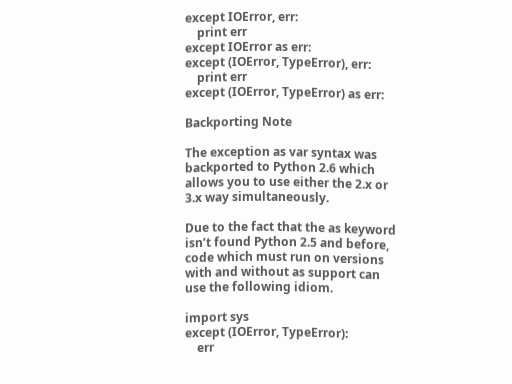except IOError, err:
    print err
except IOError as err:
except (IOError, TypeError), err:
    print err
except (IOError, TypeError) as err:

Backporting Note

The exception as var syntax was backported to Python 2.6 which allows you to use either the 2.x or 3.x way simultaneously.

Due to the fact that the as keyword isn’t found Python 2.5 and before, code which must run on versions with and without as support can use the following idiom.

import sys
except (IOError, TypeError):
    err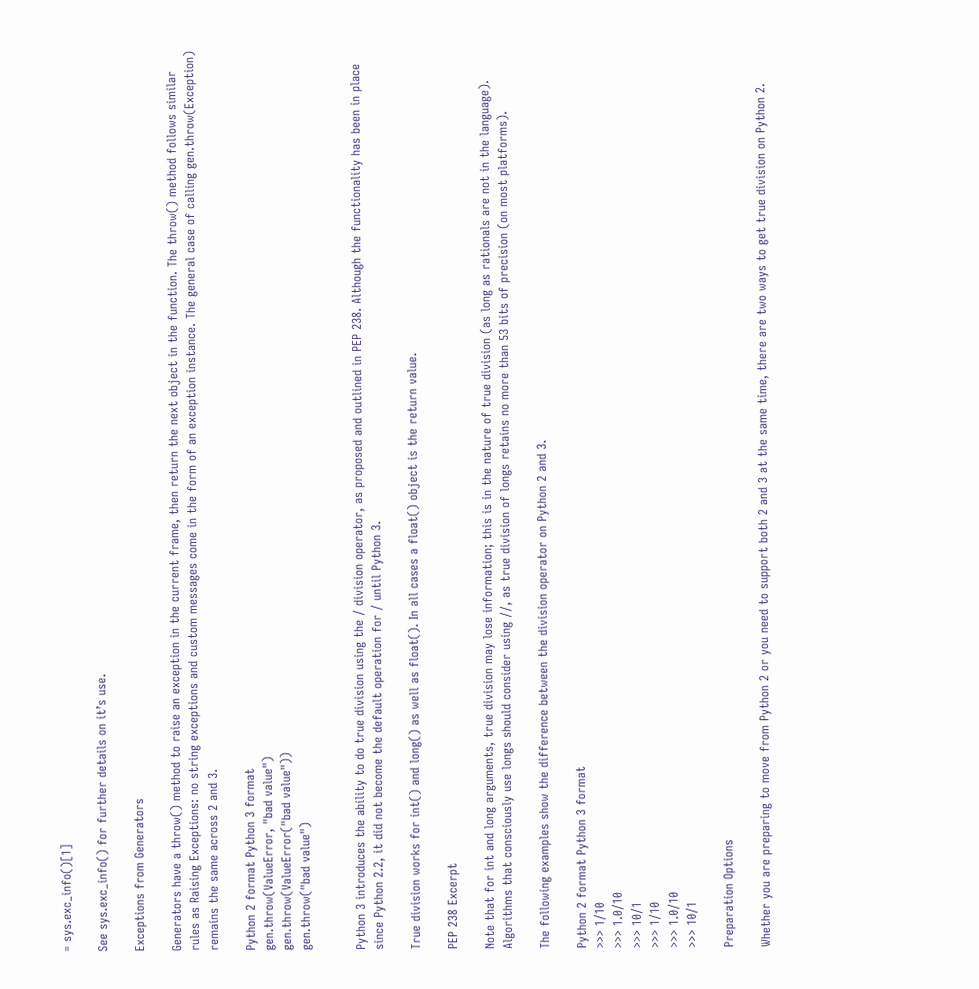= sys.exc_info()[1]

See sys.exc_info() for further details on it’s use.

Exceptions from Generators

Generators have a throw() method to raise an exception in the current frame, then return the next object in the function. The throw() method follows similar rules as Raising Exceptions: no string exceptions and custom messages come in the form of an exception instance. The general case of calling gen.throw(Exception) remains the same across 2 and 3.

Python 2 format Python 3 format
gen.throw(ValueError, "bad value")
gen.throw(ValueError("bad value"))
gen.throw("bad value")


Python 3 introduces the ability to do true division using the / division operator, as proposed and outlined in PEP 238. Although the functionality has been in place since Python 2.2, it did not become the default operation for / until Python 3.

True division works for int() and long() as well as float(). In all cases a float() object is the return value.

PEP 238 Excerpt

Note that for int and long arguments, true division may lose information; this is in the nature of true division (as long as rationals are not in the language). Algorithms that consciously use longs should consider using //, as true division of longs retains no more than 53 bits of precision (on most platforms).

The following examples show the difference between the division operator on Python 2 and 3.

Python 2 format Python 3 format
>>> 1/10
>>> 1.0/10
>>> 10/1
>>> 1/10
>>> 1.0/10
>>> 10/1

Preparation Options

Whether you are preparing to move from Python 2 or you need to support both 2 and 3 at the same time, there are two ways to get true division on Python 2.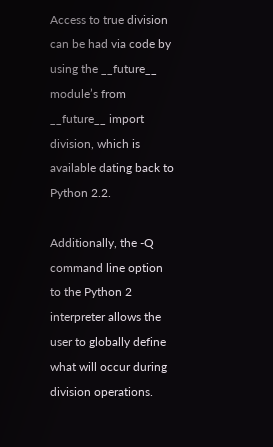Access to true division can be had via code by using the __future__ module’s from __future__ import division, which is available dating back to Python 2.2.

Additionally, the -Q command line option to the Python 2 interpreter allows the user to globally define what will occur during division operations.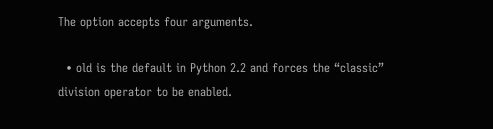The option accepts four arguments.

  • old is the default in Python 2.2 and forces the “classic” division operator to be enabled.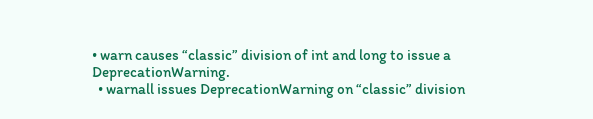• warn causes “classic” division of int and long to issue a DeprecationWarning.
  • warnall issues DeprecationWarning on “classic” division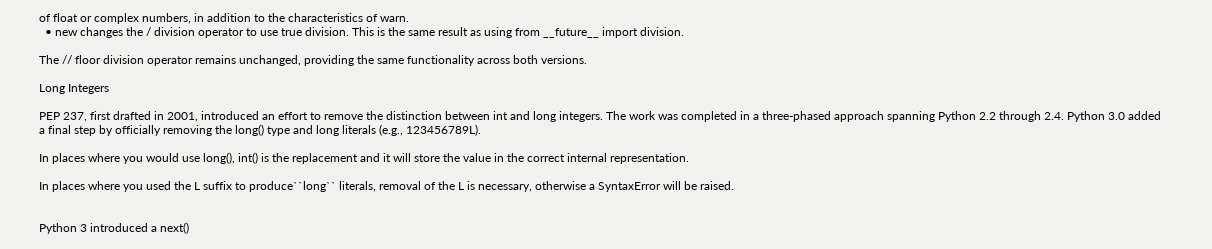of float or complex numbers, in addition to the characteristics of warn.
  • new changes the / division operator to use true division. This is the same result as using from __future__ import division.

The // floor division operator remains unchanged, providing the same functionality across both versions.

Long Integers

PEP 237, first drafted in 2001, introduced an effort to remove the distinction between int and long integers. The work was completed in a three-phased approach spanning Python 2.2 through 2.4. Python 3.0 added a final step by officially removing the long() type and long literals (e.g., 123456789L).

In places where you would use long(), int() is the replacement and it will store the value in the correct internal representation.

In places where you used the L suffix to produce``long`` literals, removal of the L is necessary, otherwise a SyntaxError will be raised.


Python 3 introduced a next()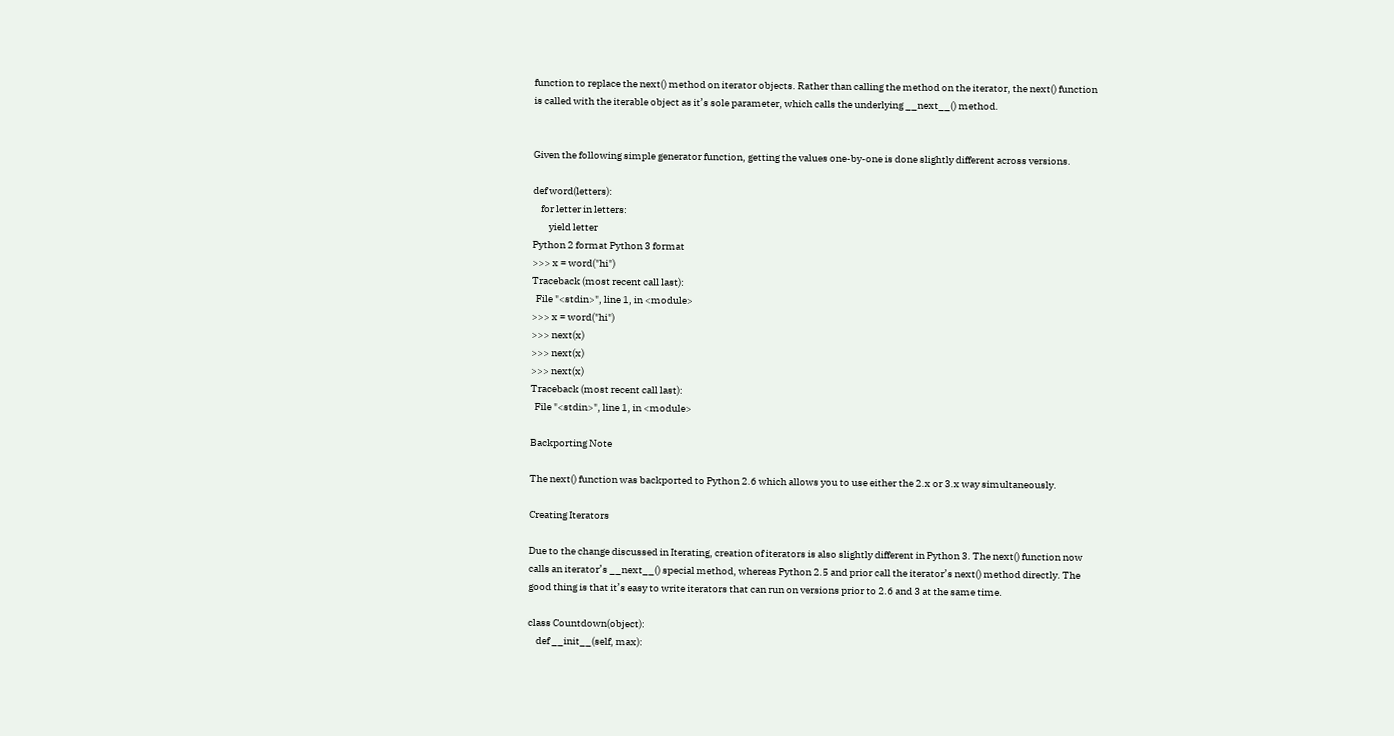function to replace the next() method on iterator objects. Rather than calling the method on the iterator, the next() function is called with the iterable object as it’s sole parameter, which calls the underlying __next__() method.


Given the following simple generator function, getting the values one-by-one is done slightly different across versions.

def word(letters):
    for letter in letters:
        yield letter
Python 2 format Python 3 format
>>> x = word("hi")
Traceback (most recent call last):
  File "<stdin>", line 1, in <module>
>>> x = word("hi")
>>> next(x)
>>> next(x)
>>> next(x)
Traceback (most recent call last):
  File "<stdin>", line 1, in <module>

Backporting Note

The next() function was backported to Python 2.6 which allows you to use either the 2.x or 3.x way simultaneously.

Creating Iterators

Due to the change discussed in Iterating, creation of iterators is also slightly different in Python 3. The next() function now calls an iterator’s __next__() special method, whereas Python 2.5 and prior call the iterator’s next() method directly. The good thing is that it’s easy to write iterators that can run on versions prior to 2.6 and 3 at the same time.

class Countdown(object):
    def __init__(self, max):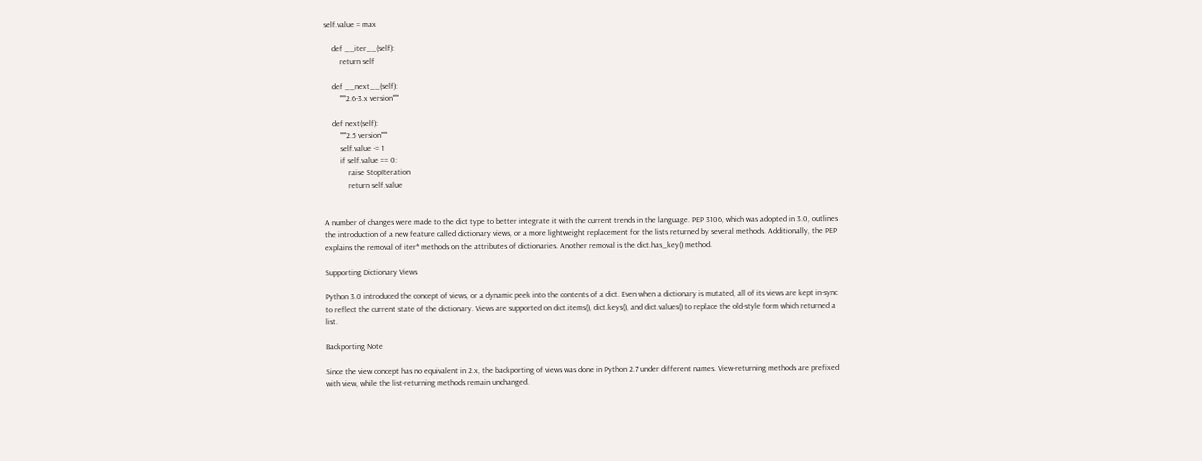self.value = max

    def __iter__(self):
        return self

    def __next__(self):
        """2.6-3.x version"""

    def next(self):
        """2.5 version"""
        self.value -= 1
        if self.value == 0:
            raise StopIteration
            return self.value


A number of changes were made to the dict type to better integrate it with the current trends in the language. PEP 3106, which was adopted in 3.0, outlines the introduction of a new feature called dictionary views, or a more lightweight replacement for the lists returned by several methods. Additionally, the PEP explains the removal of iter* methods on the attributes of dictionaries. Another removal is the dict.has_key() method.

Supporting Dictionary Views

Python 3.0 introduced the concept of views, or a dynamic peek into the contents of a dict. Even when a dictionary is mutated, all of its views are kept in-sync to reflect the current state of the dictionary. Views are supported on dict.items(), dict.keys(), and dict.values() to replace the old-style form which returned a list.

Backporting Note

Since the view concept has no equivalent in 2.x, the backporting of views was done in Python 2.7 under different names. View-returning methods are prefixed with view, while the list-returning methods remain unchanged.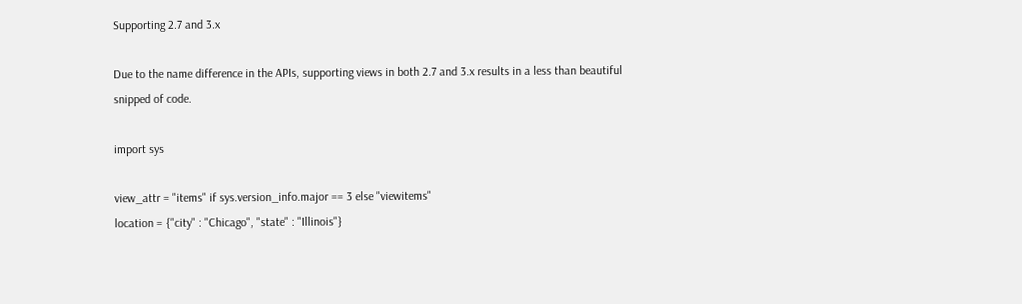Supporting 2.7 and 3.x

Due to the name difference in the APIs, supporting views in both 2.7 and 3.x results in a less than beautiful snipped of code.

import sys

view_attr = "items" if sys.version_info.major == 3 else "viewitems"
location = {"city" : "Chicago", "state" : "Illinois"}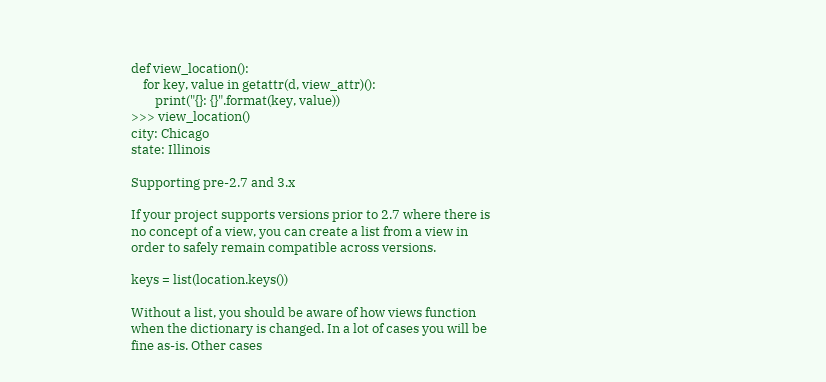def view_location():
    for key, value in getattr(d, view_attr)():
        print("{}: {}".format(key, value))
>>> view_location()
city: Chicago
state: Illinois

Supporting pre-2.7 and 3.x

If your project supports versions prior to 2.7 where there is no concept of a view, you can create a list from a view in order to safely remain compatible across versions.

keys = list(location.keys())

Without a list, you should be aware of how views function when the dictionary is changed. In a lot of cases you will be fine as-is. Other cases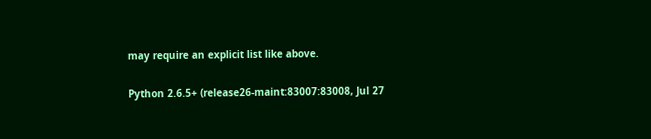may require an explicit list like above.

Python 2.6.5+ (release26-maint:83007:83008, Jul 27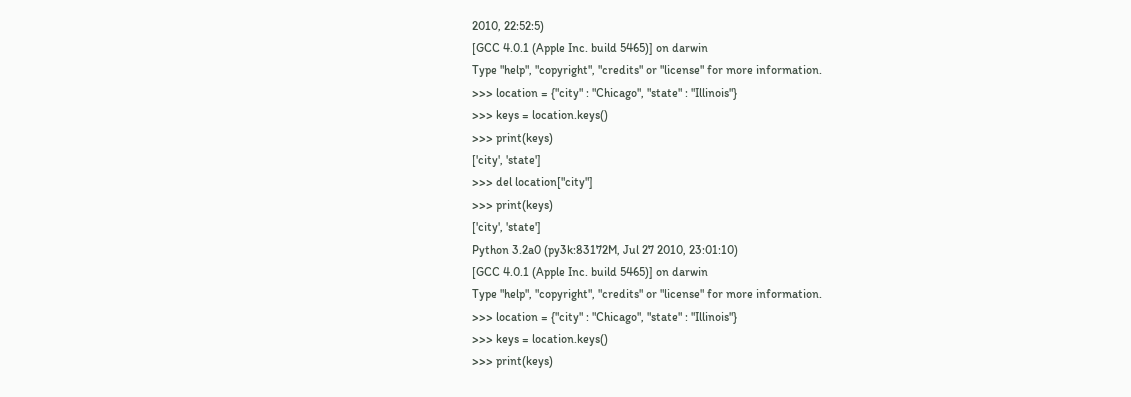2010, 22:52:5)
[GCC 4.0.1 (Apple Inc. build 5465)] on darwin
Type "help", "copyright", "credits" or "license" for more information.
>>> location = {"city" : "Chicago", "state" : "Illinois"}
>>> keys = location.keys()
>>> print(keys)
['city', 'state']
>>> del location["city"]
>>> print(keys)
['city', 'state']
Python 3.2a0 (py3k:83172M, Jul 27 2010, 23:01:10)
[GCC 4.0.1 (Apple Inc. build 5465)] on darwin
Type "help", "copyright", "credits" or "license" for more information.
>>> location = {"city" : "Chicago", "state" : "Illinois"}
>>> keys = location.keys()
>>> print(keys)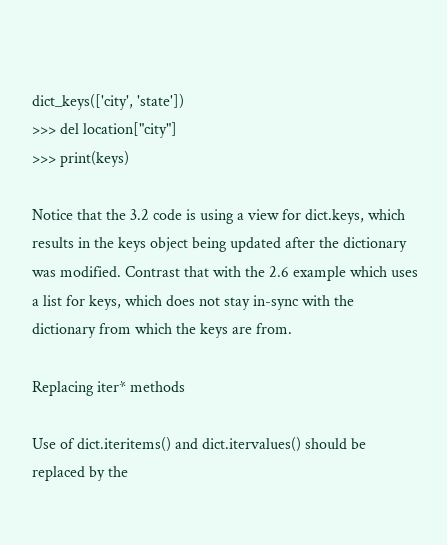dict_keys(['city', 'state'])
>>> del location["city"]
>>> print(keys)

Notice that the 3.2 code is using a view for dict.keys, which results in the keys object being updated after the dictionary was modified. Contrast that with the 2.6 example which uses a list for keys, which does not stay in-sync with the dictionary from which the keys are from.

Replacing iter* methods

Use of dict.iteritems() and dict.itervalues() should be replaced by the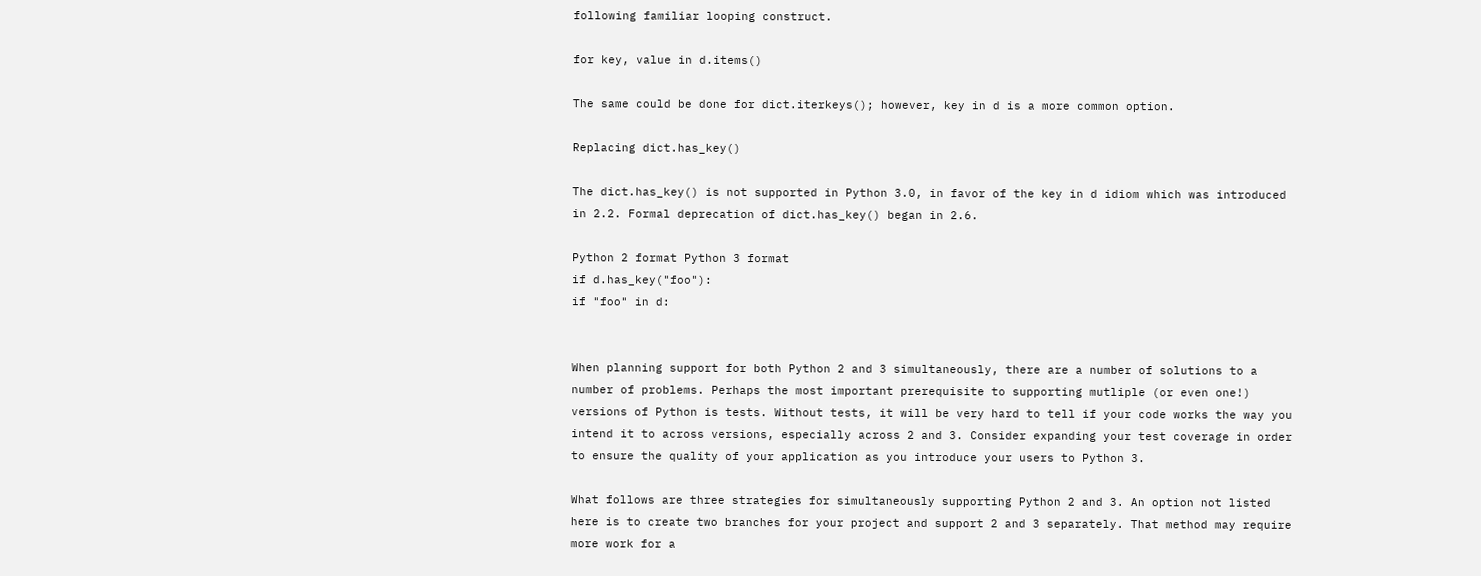following familiar looping construct.

for key, value in d.items()

The same could be done for dict.iterkeys(); however, key in d is a more common option.

Replacing dict.has_key()

The dict.has_key() is not supported in Python 3.0, in favor of the key in d idiom which was introduced in 2.2. Formal deprecation of dict.has_key() began in 2.6.

Python 2 format Python 3 format
if d.has_key("foo"):
if "foo" in d:


When planning support for both Python 2 and 3 simultaneously, there are a number of solutions to a number of problems. Perhaps the most important prerequisite to supporting mutliple (or even one!) versions of Python is tests. Without tests, it will be very hard to tell if your code works the way you intend it to across versions, especially across 2 and 3. Consider expanding your test coverage in order to ensure the quality of your application as you introduce your users to Python 3.

What follows are three strategies for simultaneously supporting Python 2 and 3. An option not listed here is to create two branches for your project and support 2 and 3 separately. That method may require more work for a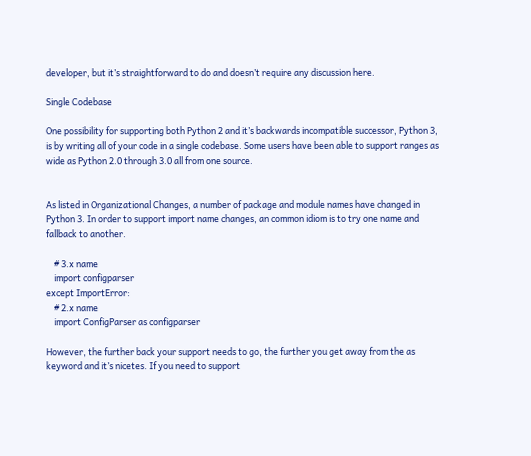developer, but it’s straightforward to do and doesn’t require any discussion here.

Single Codebase

One possibility for supporting both Python 2 and it’s backwards incompatible successor, Python 3, is by writing all of your code in a single codebase. Some users have been able to support ranges as wide as Python 2.0 through 3.0 all from one source.


As listed in Organizational Changes, a number of package and module names have changed in Python 3. In order to support import name changes, an common idiom is to try one name and fallback to another.

    # 3.x name
    import configparser
except ImportError:
    # 2.x name
    import ConfigParser as configparser

However, the further back your support needs to go, the further you get away from the as keyword and it’s nicetes. If you need to support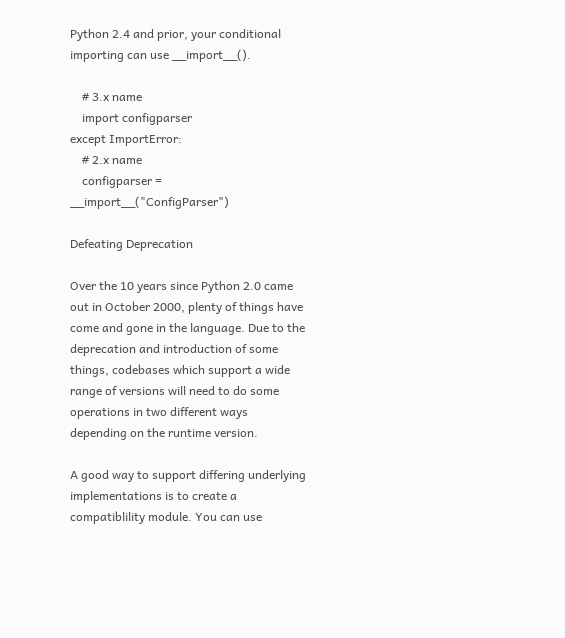Python 2.4 and prior, your conditional importing can use __import__().

    # 3.x name
    import configparser
except ImportError:
    # 2.x name
    configparser = __import__("ConfigParser")

Defeating Deprecation

Over the 10 years since Python 2.0 came out in October 2000, plenty of things have come and gone in the language. Due to the deprecation and introduction of some things, codebases which support a wide range of versions will need to do some operations in two different ways depending on the runtime version.

A good way to support differing underlying implementations is to create a compatiblility module. You can use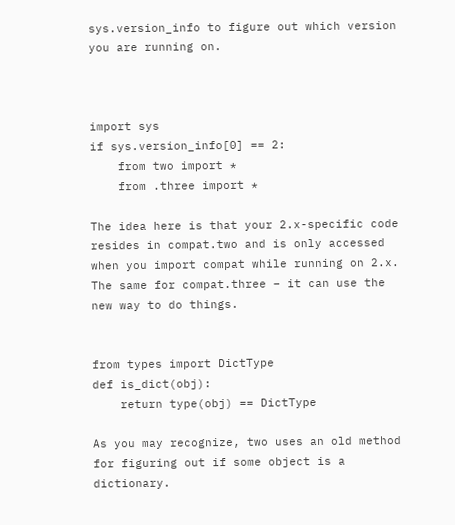sys.version_info to figure out which version you are running on.



import sys
if sys.version_info[0] == 2:
    from two import *
    from .three import *

The idea here is that your 2.x-specific code resides in compat.two and is only accessed when you import compat while running on 2.x. The same for compat.three – it can use the new way to do things.


from types import DictType
def is_dict(obj):
    return type(obj) == DictType

As you may recognize, two uses an old method for figuring out if some object is a dictionary.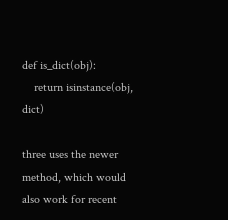def is_dict(obj):
    return isinstance(obj, dict)

three uses the newer method, which would also work for recent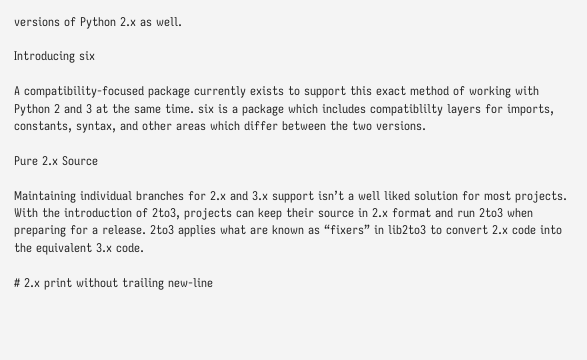versions of Python 2.x as well.

Introducing six

A compatibility-focused package currently exists to support this exact method of working with Python 2 and 3 at the same time. six is a package which includes compatiblilty layers for imports, constants, syntax, and other areas which differ between the two versions.

Pure 2.x Source

Maintaining individual branches for 2.x and 3.x support isn’t a well liked solution for most projects. With the introduction of 2to3, projects can keep their source in 2.x format and run 2to3 when preparing for a release. 2to3 applies what are known as “fixers” in lib2to3 to convert 2.x code into the equivalent 3.x code.

# 2.x print without trailing new-line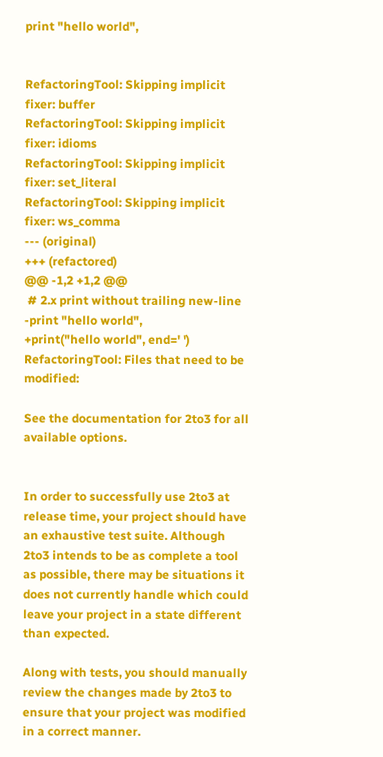print "hello world",


RefactoringTool: Skipping implicit fixer: buffer
RefactoringTool: Skipping implicit fixer: idioms
RefactoringTool: Skipping implicit fixer: set_literal
RefactoringTool: Skipping implicit fixer: ws_comma
--- (original)
+++ (refactored)
@@ -1,2 +1,2 @@
 # 2.x print without trailing new-line
-print "hello world",
+print("hello world", end=' ')
RefactoringTool: Files that need to be modified:

See the documentation for 2to3 for all available options.


In order to successfully use 2to3 at release time, your project should have an exhaustive test suite. Although 2to3 intends to be as complete a tool as possible, there may be situations it does not currently handle which could leave your project in a state different than expected.

Along with tests, you should manually review the changes made by 2to3 to ensure that your project was modified in a correct manner.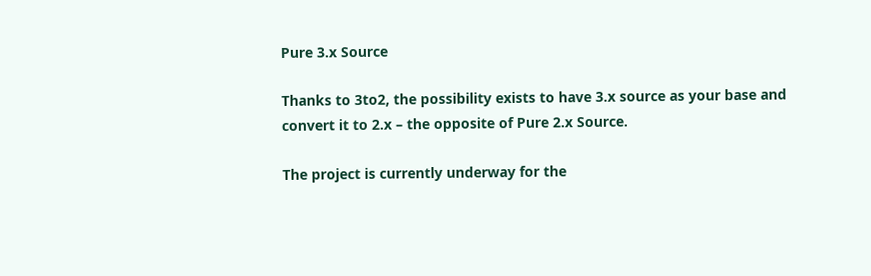Pure 3.x Source

Thanks to 3to2, the possibility exists to have 3.x source as your base and convert it to 2.x – the opposite of Pure 2.x Source.

The project is currently underway for the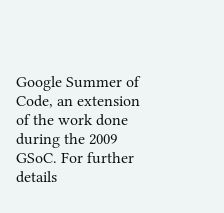Google Summer of Code, an extension of the work done during the 2009 GSoC. For further details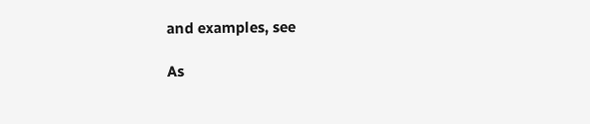and examples, see

As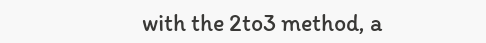with the 2to3 method, a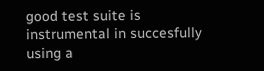good test suite is instrumental in succesfully using a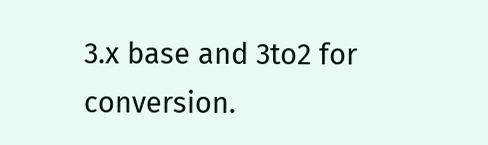3.x base and 3to2 for conversion.